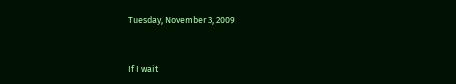Tuesday, November 3, 2009


If I wait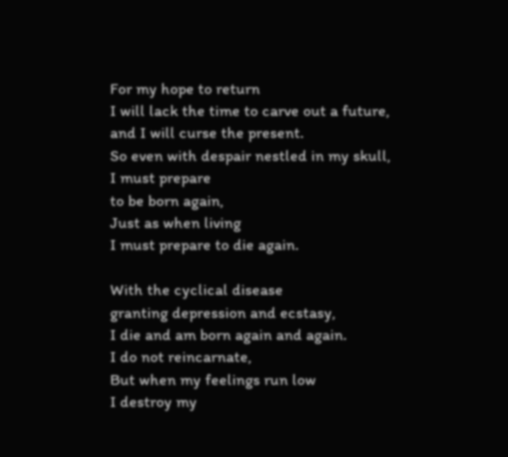For my hope to return
I will lack the time to carve out a future,
and I will curse the present.
So even with despair nestled in my skull,
I must prepare
to be born again,
Just as when living
I must prepare to die again.

With the cyclical disease
granting depression and ecstasy,
I die and am born again and again.
I do not reincarnate,
But when my feelings run low
I destroy my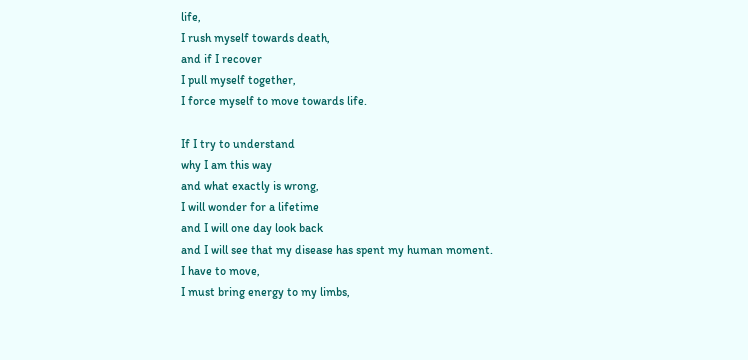life,
I rush myself towards death,
and if I recover
I pull myself together,
I force myself to move towards life.

If I try to understand
why I am this way
and what exactly is wrong,
I will wonder for a lifetime
and I will one day look back
and I will see that my disease has spent my human moment.
I have to move,
I must bring energy to my limbs,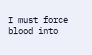I must force blood into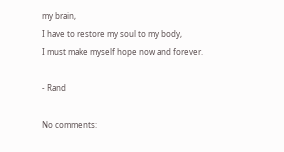my brain,
I have to restore my soul to my body,
I must make myself hope now and forever.

- Rand

No comments: